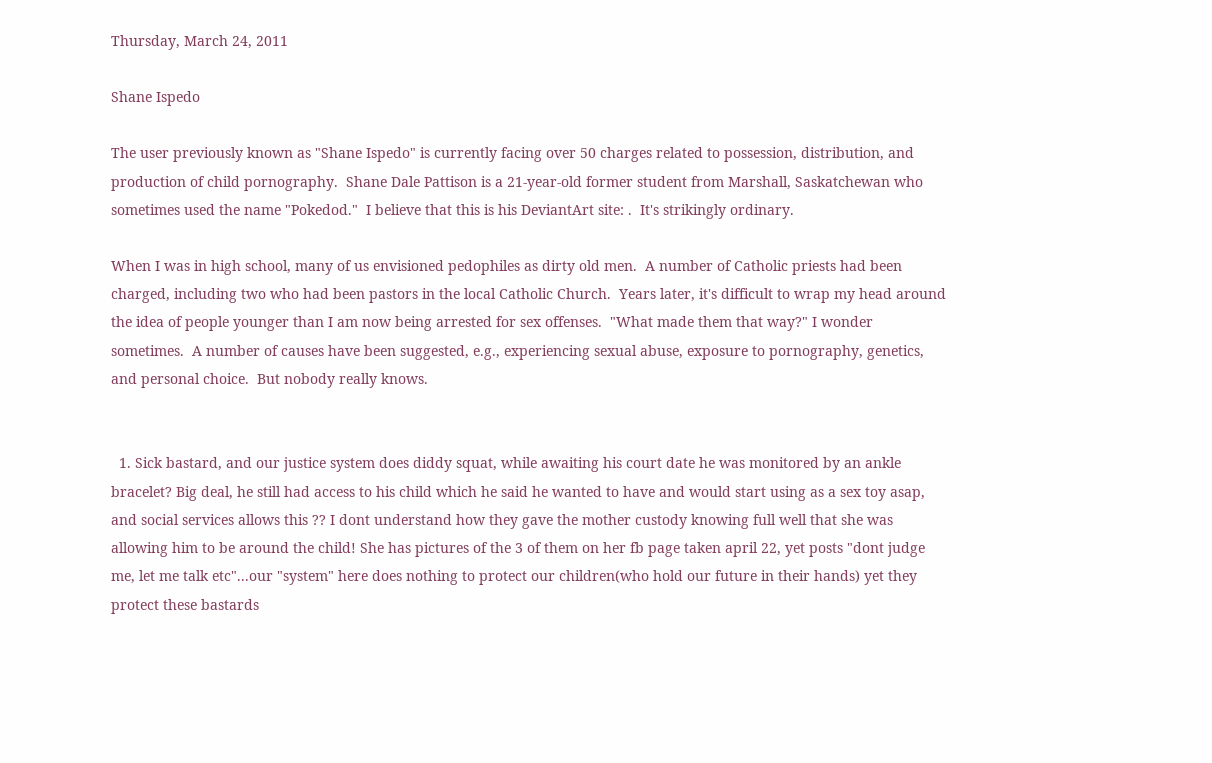Thursday, March 24, 2011

Shane Ispedo

The user previously known as "Shane Ispedo" is currently facing over 50 charges related to possession, distribution, and production of child pornography.  Shane Dale Pattison is a 21-year-old former student from Marshall, Saskatchewan who sometimes used the name "Pokedod."  I believe that this is his DeviantArt site: .  It's strikingly ordinary.

When I was in high school, many of us envisioned pedophiles as dirty old men.  A number of Catholic priests had been charged, including two who had been pastors in the local Catholic Church.  Years later, it's difficult to wrap my head around the idea of people younger than I am now being arrested for sex offenses.  "What made them that way?" I wonder sometimes.  A number of causes have been suggested, e.g., experiencing sexual abuse, exposure to pornography, genetics, and personal choice.  But nobody really knows.


  1. Sick bastard, and our justice system does diddy squat, while awaiting his court date he was monitored by an ankle bracelet? Big deal, he still had access to his child which he said he wanted to have and would start using as a sex toy asap, and social services allows this ?? I dont understand how they gave the mother custody knowing full well that she was allowing him to be around the child! She has pictures of the 3 of them on her fb page taken april 22, yet posts "dont judge me, let me talk etc"...our "system" here does nothing to protect our children(who hold our future in their hands) yet they protect these bastards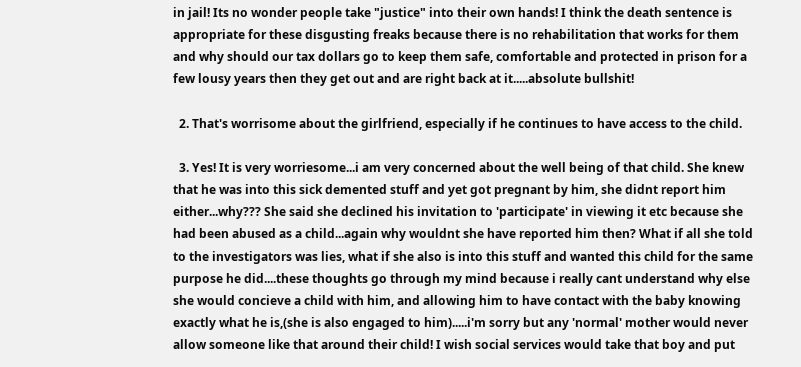in jail! Its no wonder people take "justice" into their own hands! I think the death sentence is appropriate for these disgusting freaks because there is no rehabilitation that works for them and why should our tax dollars go to keep them safe, comfortable and protected in prison for a few lousy years then they get out and are right back at it.....absolute bullshit!

  2. That's worrisome about the girlfriend, especially if he continues to have access to the child.

  3. Yes! It is very worriesome...i am very concerned about the well being of that child. She knew that he was into this sick demented stuff and yet got pregnant by him, she didnt report him either...why??? She said she declined his invitation to 'participate' in viewing it etc because she had been abused as a child...again why wouldnt she have reported him then? What if all she told to the investigators was lies, what if she also is into this stuff and wanted this child for the same purpose he did....these thoughts go through my mind because i really cant understand why else she would concieve a child with him, and allowing him to have contact with the baby knowing exactly what he is,(she is also engaged to him).....i'm sorry but any 'normal' mother would never allow someone like that around their child! I wish social services would take that boy and put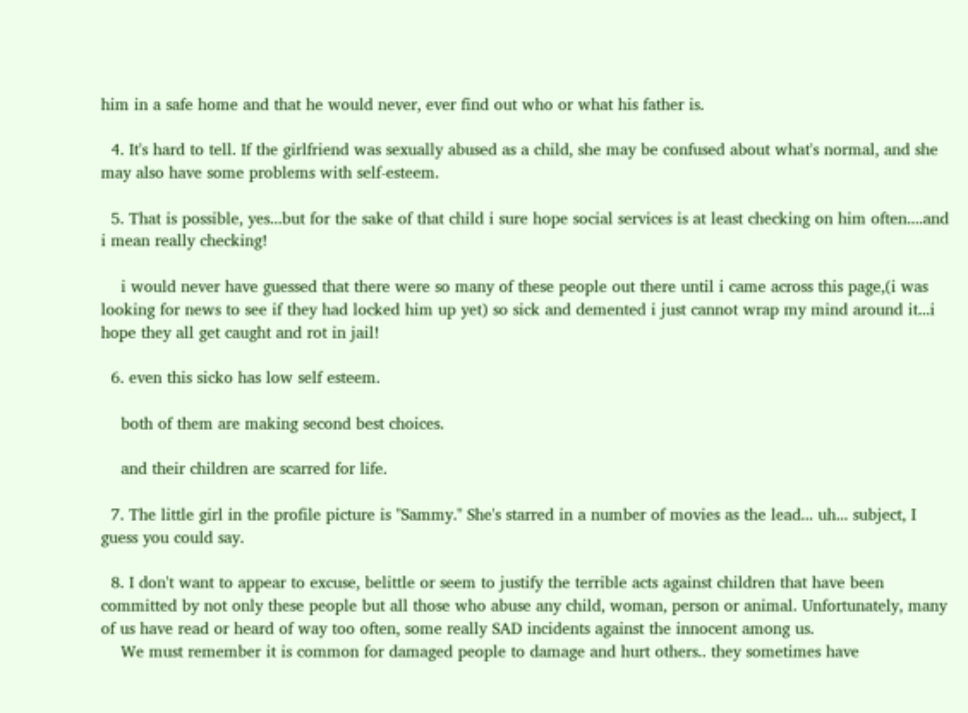him in a safe home and that he would never, ever find out who or what his father is.

  4. It's hard to tell. If the girlfriend was sexually abused as a child, she may be confused about what's normal, and she may also have some problems with self-esteem.

  5. That is possible, yes...but for the sake of that child i sure hope social services is at least checking on him often....and i mean really checking!

    i would never have guessed that there were so many of these people out there until i came across this page,(i was looking for news to see if they had locked him up yet) so sick and demented i just cannot wrap my mind around it...i hope they all get caught and rot in jail!

  6. even this sicko has low self esteem.

    both of them are making second best choices.

    and their children are scarred for life.

  7. The little girl in the profile picture is "Sammy." She's starred in a number of movies as the lead... uh... subject, I guess you could say.

  8. I don't want to appear to excuse, belittle or seem to justify the terrible acts against children that have been committed by not only these people but all those who abuse any child, woman, person or animal. Unfortunately, many of us have read or heard of way too often, some really SAD incidents against the innocent among us.
    We must remember it is common for damaged people to damage and hurt others.. they sometimes have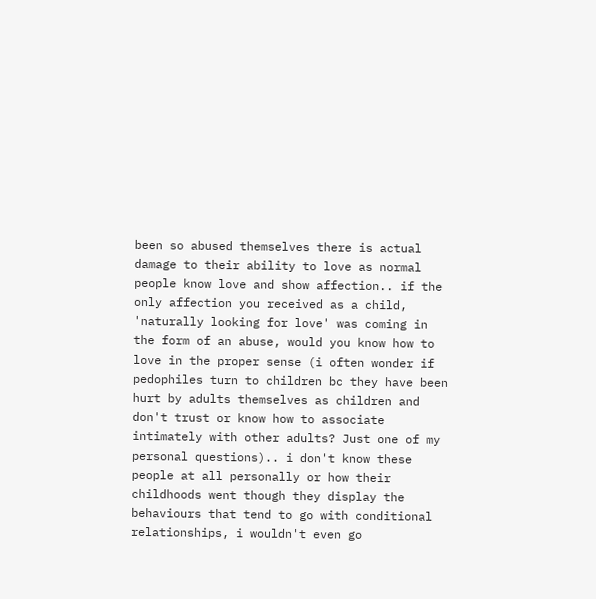been so abused themselves there is actual damage to their ability to love as normal people know love and show affection.. if the only affection you received as a child, 'naturally looking for love' was coming in the form of an abuse, would you know how to love in the proper sense (i often wonder if pedophiles turn to children bc they have been hurt by adults themselves as children and don't trust or know how to associate intimately with other adults? Just one of my personal questions).. i don't know these people at all personally or how their childhoods went though they display the behaviours that tend to go with conditional relationships, i wouldn't even go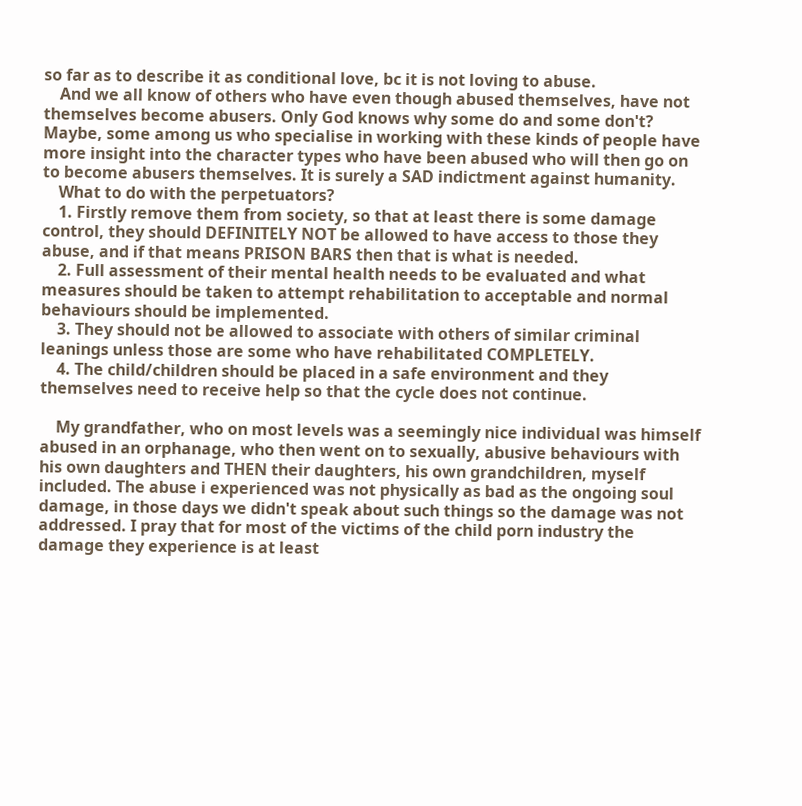so far as to describe it as conditional love, bc it is not loving to abuse.
    And we all know of others who have even though abused themselves, have not themselves become abusers. Only God knows why some do and some don't? Maybe, some among us who specialise in working with these kinds of people have more insight into the character types who have been abused who will then go on to become abusers themselves. It is surely a SAD indictment against humanity.
    What to do with the perpetuators?
    1. Firstly remove them from society, so that at least there is some damage control, they should DEFINITELY NOT be allowed to have access to those they abuse, and if that means PRISON BARS then that is what is needed.
    2. Full assessment of their mental health needs to be evaluated and what measures should be taken to attempt rehabilitation to acceptable and normal behaviours should be implemented.
    3. They should not be allowed to associate with others of similar criminal leanings unless those are some who have rehabilitated COMPLETELY.
    4. The child/children should be placed in a safe environment and they themselves need to receive help so that the cycle does not continue.

    My grandfather, who on most levels was a seemingly nice individual was himself abused in an orphanage, who then went on to sexually, abusive behaviours with his own daughters and THEN their daughters, his own grandchildren, myself included. The abuse i experienced was not physically as bad as the ongoing soul damage, in those days we didn't speak about such things so the damage was not addressed. I pray that for most of the victims of the child porn industry the damage they experience is at least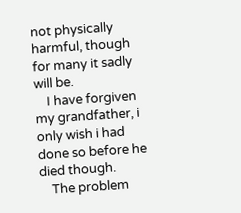not physically harmful, though for many it sadly will be.
    I have forgiven my grandfather, i only wish i had done so before he died though.
    The problem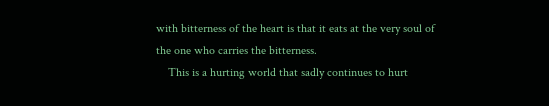with bitterness of the heart is that it eats at the very soul of the one who carries the bitterness.
    This is a hurting world that sadly continues to hurt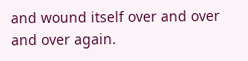and wound itself over and over and over again.